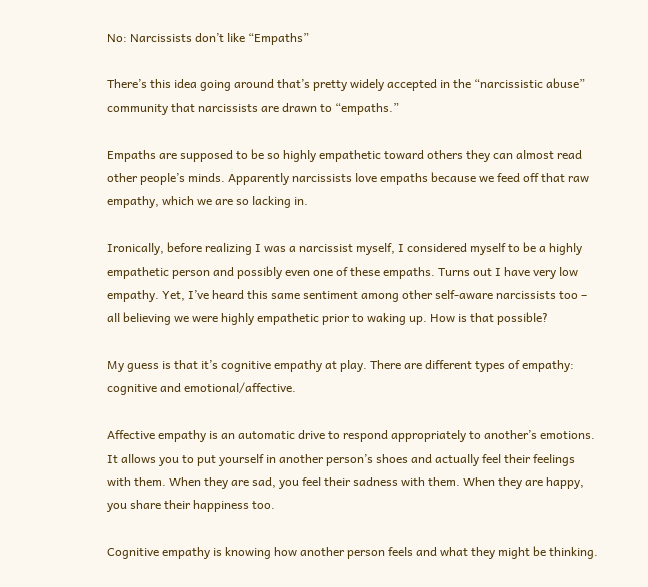No: Narcissists don’t like “Empaths”

There’s this idea going around that’s pretty widely accepted in the “narcissistic abuse” community that narcissists are drawn to “empaths.”

Empaths are supposed to be so highly empathetic toward others they can almost read other people’s minds. Apparently narcissists love empaths because we feed off that raw empathy, which we are so lacking in.

Ironically, before realizing I was a narcissist myself, I considered myself to be a highly empathetic person and possibly even one of these empaths. Turns out I have very low empathy. Yet, I’ve heard this same sentiment among other self-aware narcissists too – all believing we were highly empathetic prior to waking up. How is that possible?

My guess is that it’s cognitive empathy at play. There are different types of empathy: cognitive and emotional/affective.

Affective empathy is an automatic drive to respond appropriately to another’s emotions. It allows you to put yourself in another person’s shoes and actually feel their feelings with them. When they are sad, you feel their sadness with them. When they are happy, you share their happiness too.

Cognitive empathy is knowing how another person feels and what they might be thinking.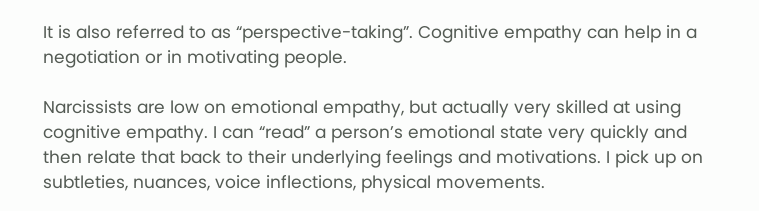It is also referred to as “perspective-taking”. Cognitive empathy can help in a negotiation or in motivating people.

Narcissists are low on emotional empathy, but actually very skilled at using cognitive empathy. I can “read” a person’s emotional state very quickly and then relate that back to their underlying feelings and motivations. I pick up on subtleties, nuances, voice inflections, physical movements.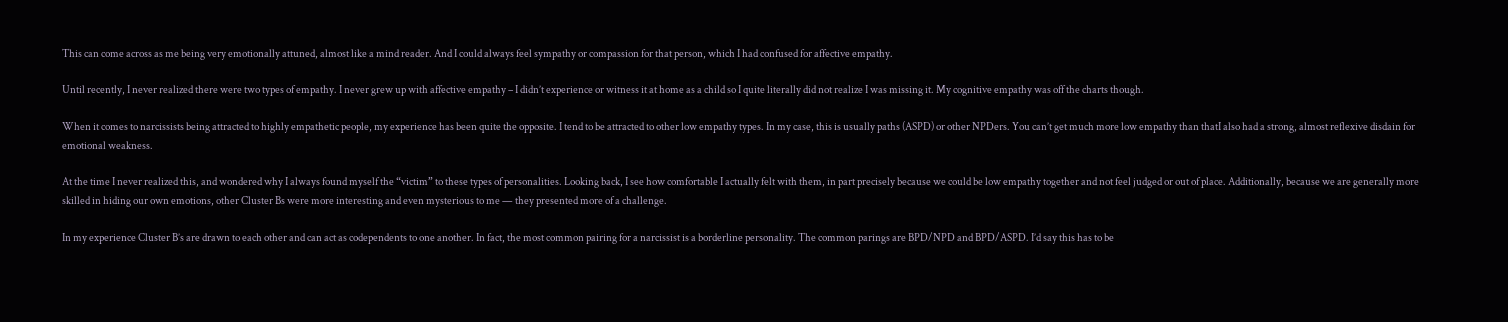This can come across as me being very emotionally attuned, almost like a mind reader. And I could always feel sympathy or compassion for that person, which I had confused for affective empathy.

Until recently, I never realized there were two types of empathy. I never grew up with affective empathy – I didn’t experience or witness it at home as a child so I quite literally did not realize I was missing it. My cognitive empathy was off the charts though.

When it comes to narcissists being attracted to highly empathetic people, my experience has been quite the opposite. I tend to be attracted to other low empathy types. In my case, this is usually paths (ASPD) or other NPDers. You can’t get much more low empathy than thatI also had a strong, almost reflexive disdain for emotional weakness.

At the time I never realized this, and wondered why I always found myself the “victim” to these types of personalities. Looking back, I see how comfortable I actually felt with them, in part precisely because we could be low empathy together and not feel judged or out of place. Additionally, because we are generally more skilled in hiding our own emotions, other Cluster Bs were more interesting and even mysterious to me — they presented more of a challenge.

In my experience Cluster B’s are drawn to each other and can act as codependents to one another. In fact, the most common pairing for a narcissist is a borderline personality. The common parings are BPD/NPD and BPD/ASPD. I’d say this has to be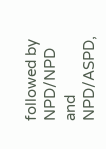followed by NPD/NPD and NPD/ASPD,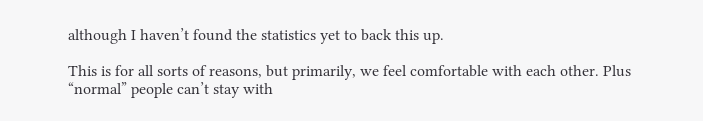although I haven’t found the statistics yet to back this up.

This is for all sorts of reasons, but primarily, we feel comfortable with each other. Plus “normal” people can’t stay with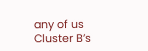any of us Cluster B’s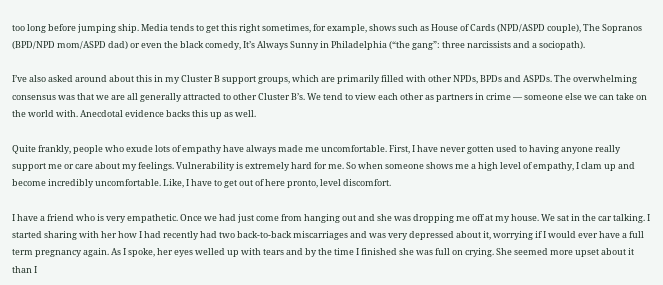too long before jumping ship. Media tends to get this right sometimes, for example, shows such as House of Cards (NPD/ASPD couple), The Sopranos (BPD/NPD mom/ASPD dad) or even the black comedy, It’s Always Sunny in Philadelphia (“the gang”: three narcissists and a sociopath).

I’ve also asked around about this in my Cluster B support groups, which are primarily filled with other NPDs, BPDs and ASPDs. The overwhelming consensus was that we are all generally attracted to other Cluster B’s. We tend to view each other as partners in crime — someone else we can take on the world with. Anecdotal evidence backs this up as well.

Quite frankly, people who exude lots of empathy have always made me uncomfortable. First, I have never gotten used to having anyone really support me or care about my feelings. Vulnerability is extremely hard for me. So when someone shows me a high level of empathy, I clam up and become incredibly uncomfortable. Like, I have to get out of here pronto, level discomfort.

I have a friend who is very empathetic. Once we had just come from hanging out and she was dropping me off at my house. We sat in the car talking. I started sharing with her how I had recently had two back-to-back miscarriages and was very depressed about it, worrying if I would ever have a full term pregnancy again. As I spoke, her eyes welled up with tears and by the time I finished she was full on crying. She seemed more upset about it than I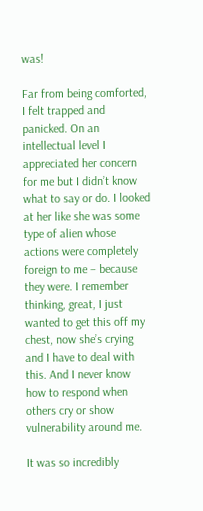was!

Far from being comforted, I felt trapped and panicked. On an intellectual level I appreciated her concern for me but I didn’t know what to say or do. I looked at her like she was some type of alien whose actions were completely foreign to me – because they were. I remember thinking, great, I just wanted to get this off my chest, now she’s crying and I have to deal with this. And I never know how to respond when others cry or show vulnerability around me.

It was so incredibly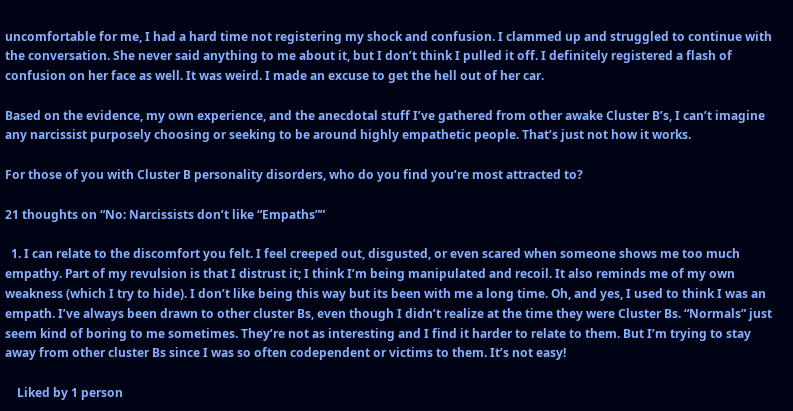uncomfortable for me, I had a hard time not registering my shock and confusion. I clammed up and struggled to continue with the conversation. She never said anything to me about it, but I don’t think I pulled it off. I definitely registered a flash of confusion on her face as well. It was weird. I made an excuse to get the hell out of her car.

Based on the evidence, my own experience, and the anecdotal stuff I’ve gathered from other awake Cluster B’s, I can’t imagine any narcissist purposely choosing or seeking to be around highly empathetic people. That’s just not how it works.

For those of you with Cluster B personality disorders, who do you find you’re most attracted to?

21 thoughts on “No: Narcissists don’t like “Empaths””

  1. I can relate to the discomfort you felt. I feel creeped out, disgusted, or even scared when someone shows me too much empathy. Part of my revulsion is that I distrust it; I think I’m being manipulated and recoil. It also reminds me of my own weakness (which I try to hide). I don’t like being this way but its been with me a long time. Oh, and yes, I used to think I was an empath. I’ve always been drawn to other cluster Bs, even though I didn’t realize at the time they were Cluster Bs. “Normals” just seem kind of boring to me sometimes. They’re not as interesting and I find it harder to relate to them. But I’m trying to stay away from other cluster Bs since I was so often codependent or victims to them. It’s not easy!

    Liked by 1 person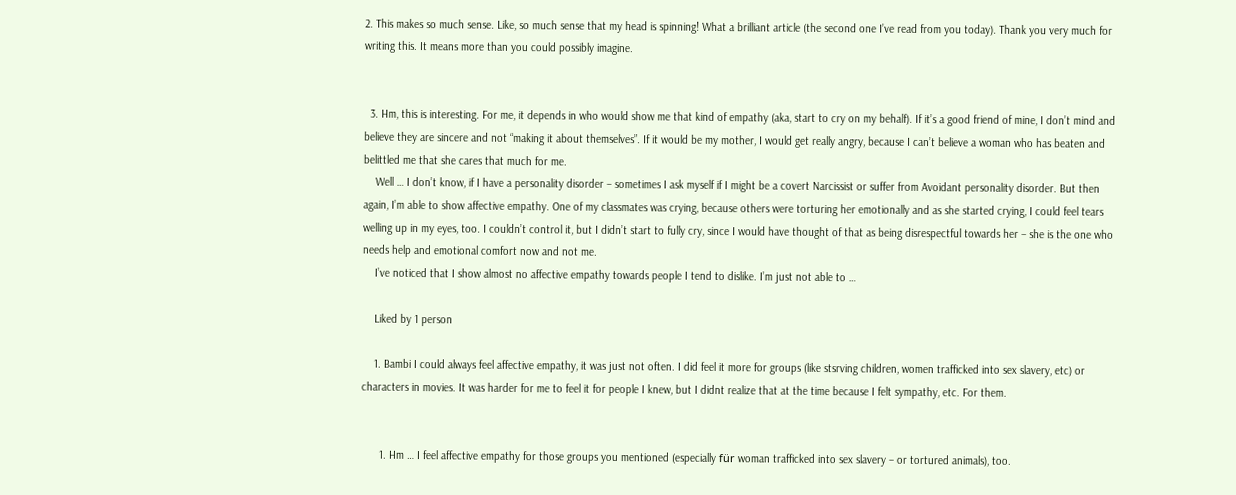2. This makes so much sense. Like, so much sense that my head is spinning! What a brilliant article (the second one I’ve read from you today). Thank you very much for writing this. It means more than you could possibly imagine.


  3. Hm, this is interesting. For me, it depends in who would show me that kind of empathy (aka, start to cry on my behalf). If it’s a good friend of mine, I don’t mind and believe they are sincere and not “making it about themselves”. If it would be my mother, I would get really angry, because I can’t believe a woman who has beaten and belittled me that she cares that much for me.
    Well … I don’t know, if I have a personality disorder – sometimes I ask myself if I might be a covert Narcissist or suffer from Avoidant personality disorder. But then again, I’m able to show affective empathy. One of my classmates was crying, because others were torturing her emotionally and as she started crying, I could feel tears welling up in my eyes, too. I couldn’t control it, but I didn’t start to fully cry, since I would have thought of that as being disrespectful towards her – she is the one who needs help and emotional comfort now and not me.
    I’ve noticed that I show almost no affective empathy towards people I tend to dislike. I’m just not able to …

    Liked by 1 person

    1. Bambi I could always feel affective empathy, it was just not often. I did feel it more for groups (like stsrving children, women trafficked into sex slavery, etc) or characters in movies. It was harder for me to feel it for people I knew, but I didnt realize that at the time because I felt sympathy, etc. For them.


      1. Hm … I feel affective empathy for those groups you mentioned (especially für woman trafficked into sex slavery – or tortured animals), too.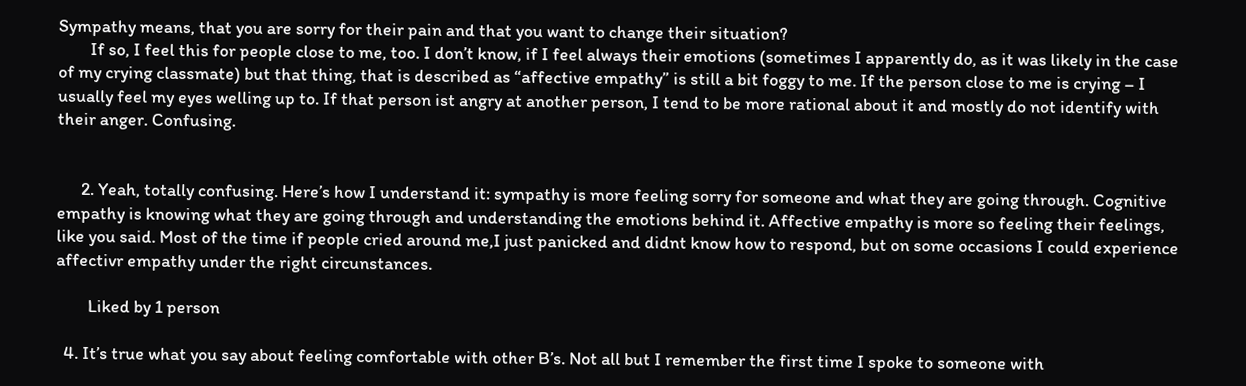Sympathy means, that you are sorry for their pain and that you want to change their situation?
        If so, I feel this for people close to me, too. I don’t know, if I feel always their emotions (sometimes I apparently do, as it was likely in the case of my crying classmate) but that thing, that is described as “affective empathy” is still a bit foggy to me. If the person close to me is crying – I usually feel my eyes welling up to. If that person ist angry at another person, I tend to be more rational about it and mostly do not identify with their anger. Confusing.


      2. Yeah, totally confusing. Here’s how I understand it: sympathy is more feeling sorry for someone and what they are going through. Cognitive empathy is knowing what they are going through and understanding the emotions behind it. Affective empathy is more so feeling their feelings, like you said. Most of the time if people cried around me,I just panicked and didnt know how to respond, but on some occasions I could experience affectivr empathy under the right circunstances.

        Liked by 1 person

  4. It’s true what you say about feeling comfortable with other B’s. Not all but I remember the first time I spoke to someone with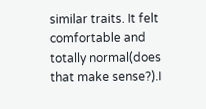similar traits. It felt comfortable and totally normal(does that make sense?).I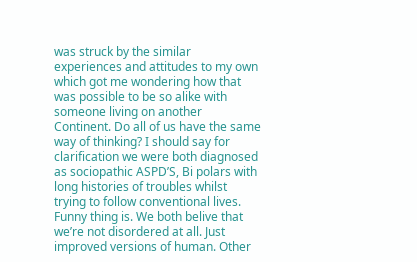was struck by the similar experiences and attitudes to my own which got me wondering how that was possible to be so alike with someone living on another Continent. Do all of us have the same way of thinking? I should say for clarification we were both diagnosed as sociopathic ASPD’S, Bi polars with long histories of troubles whilst trying to follow conventional lives. Funny thing is. We both belive that we’re not disordered at all. Just improved versions of human. Other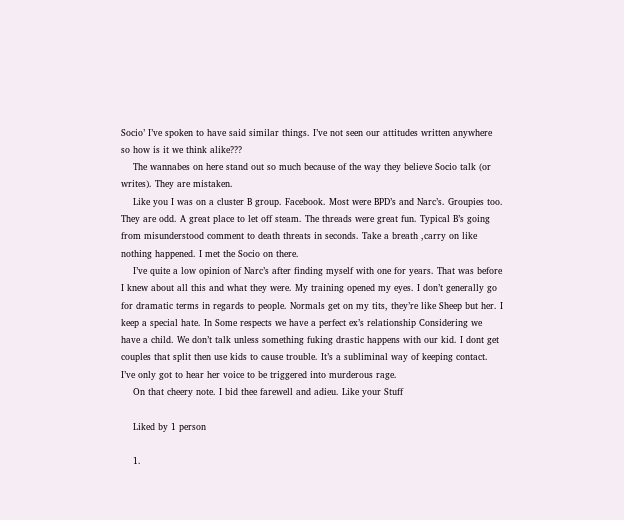Socio’ I’ve spoken to have said similar things. I’ve not seen our attitudes written anywhere so how is it we think alike???
    The wannabes on here stand out so much because of the way they believe Socio talk (or writes). They are mistaken.
    Like you I was on a cluster B group. Facebook. Most were BPD’s and Narc’s. Groupies too. They are odd. A great place to let off steam. The threads were great fun. Typical B’s going from misunderstood comment to death threats in seconds. Take a breath ,carry on like nothing happened. I met the Socio on there.
    I’ve quite a low opinion of Narc’s after finding myself with one for years. That was before I knew about all this and what they were. My training opened my eyes. I don’t generally go for dramatic terms in regards to people. Normals get on my tits, they’re like Sheep but her. I keep a special hate. In Some respects we have a perfect ex’s relationship Considering we have a child. We don’t talk unless something fuking drastic happens with our kid. I dont get couples that split then use kids to cause trouble. It’s a subliminal way of keeping contact. I’ve only got to hear her voice to be triggered into murderous rage.
    On that cheery note. I bid thee farewell and adieu. Like your Stuff

    Liked by 1 person

    1.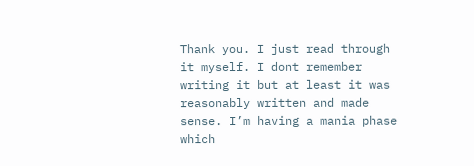Thank you. I just read through it myself. I dont remember writing it but at least it was reasonably written and made sense. I’m having a mania phase which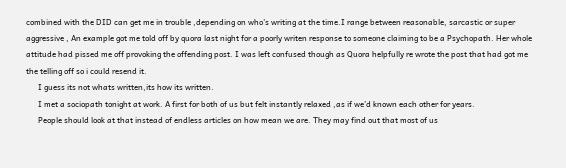combined with the DID can get me in trouble ,depending on who’s writing at the time.I range between reasonable, sarcastic or super aggressive , An example got me told off by quora last night for a poorly writen response to someone claiming to be a Psychopath. Her whole attitude had pissed me off provoking the offending post. I was left confused though as Quora helpfully re wrote the post that had got me the telling off so i could resend it.
      I guess its not whats written,its how its written.
      I met a sociopath tonight at work. A first for both of us but felt instantly relaxed ,as if we’d known each other for years.
      People should look at that instead of endless articles on how mean we are. They may find out that most of us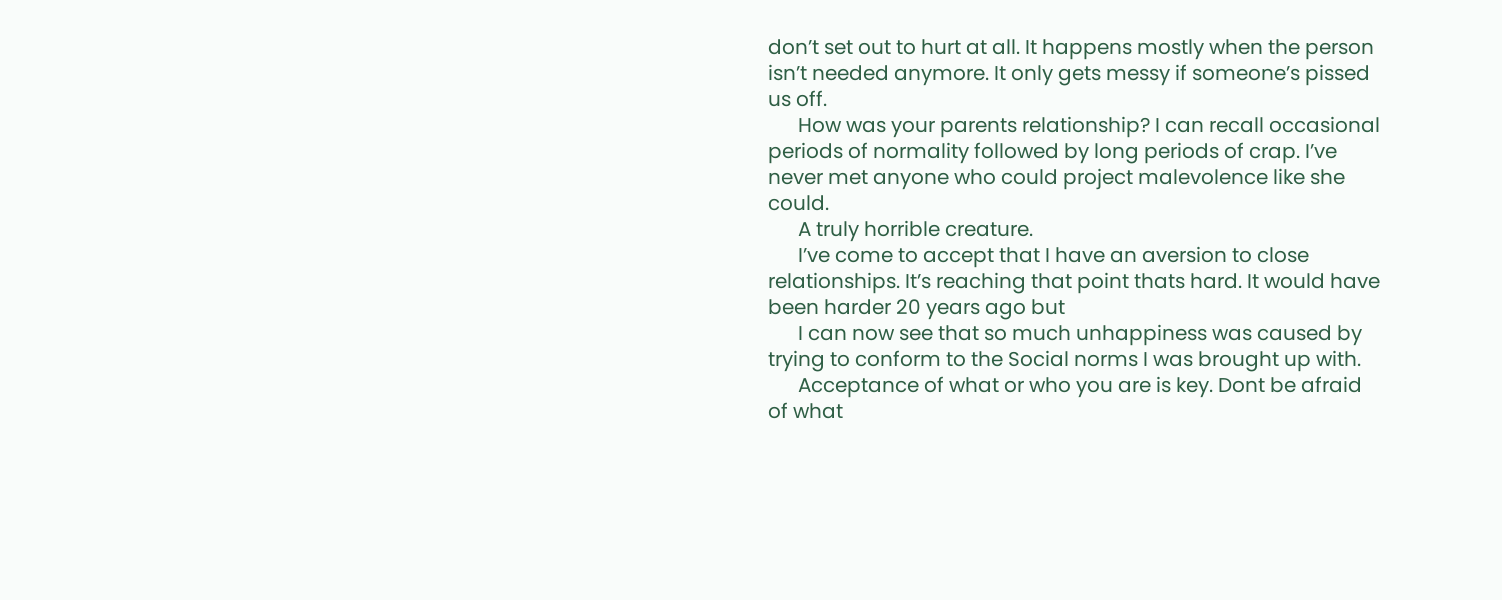don’t set out to hurt at all. It happens mostly when the person isn’t needed anymore. It only gets messy if someone’s pissed us off.
      How was your parents relationship? I can recall occasional periods of normality followed by long periods of crap. I’ve never met anyone who could project malevolence like she could.
      A truly horrible creature.
      I’ve come to accept that I have an aversion to close relationships. It’s reaching that point thats hard. It would have been harder 20 years ago but
      I can now see that so much unhappiness was caused by trying to conform to the Social norms I was brought up with.
      Acceptance of what or who you are is key. Dont be afraid of what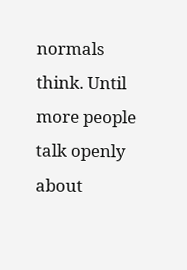normals think. Until more people talk openly about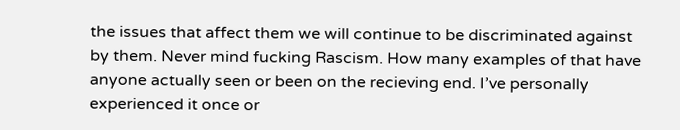the issues that affect them we will continue to be discriminated against by them. Never mind fucking Rascism. How many examples of that have anyone actually seen or been on the recieving end. I’ve personally experienced it once or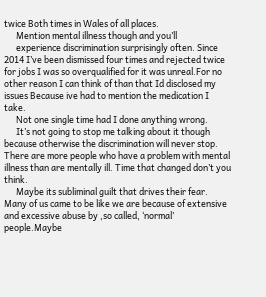twice Both times in Wales of all places.
      Mention mental illness though and you’ll
      experience discrimination surprisingly often. Since 2014 I’ve been dismissed four times and rejected twice for jobs I was so overqualified for it was unreal.For no other reason I can think of than that Id disclosed my issues Because ive had to mention the medication I take.
      Not one single time had I done anything wrong.
      It’s not going to stop me talking about it though because otherwise the discrimination will never stop. There are more people who have a problem with mental illness than are mentally ill. Time that changed don’t you think.
      Maybe its subliminal guilt that drives their fear. Many of us came to be like we are because of extensive and excessive abuse by ,so called, ‘normal’ people.Maybe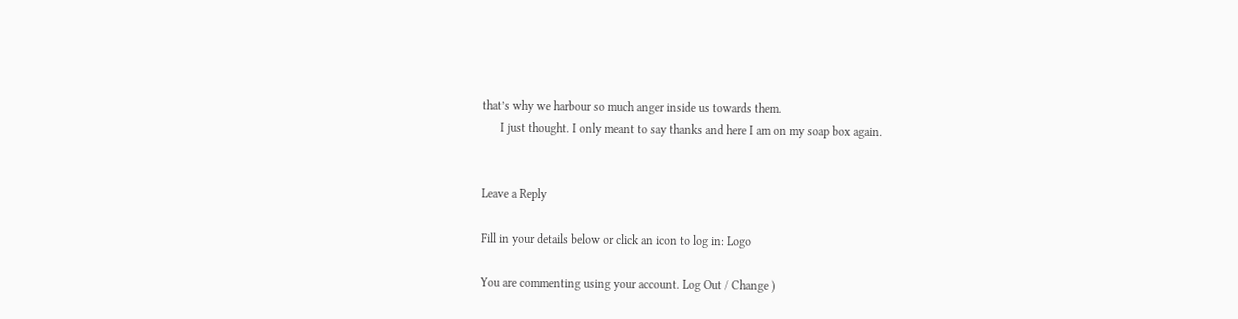that’s why we harbour so much anger inside us towards them.
      I just thought. I only meant to say thanks and here I am on my soap box again.


Leave a Reply

Fill in your details below or click an icon to log in: Logo

You are commenting using your account. Log Out / Change )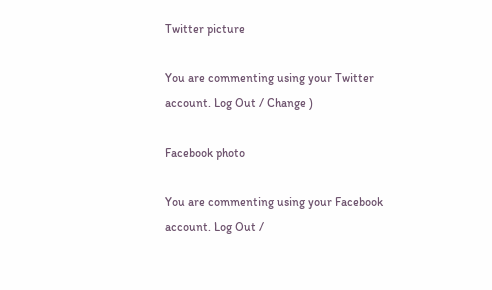Twitter picture

You are commenting using your Twitter account. Log Out / Change )

Facebook photo

You are commenting using your Facebook account. Log Out /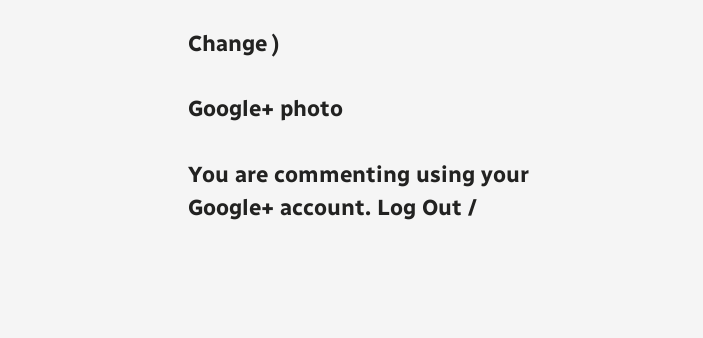Change )

Google+ photo

You are commenting using your Google+ account. Log Out /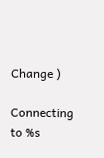Change )

Connecting to %s